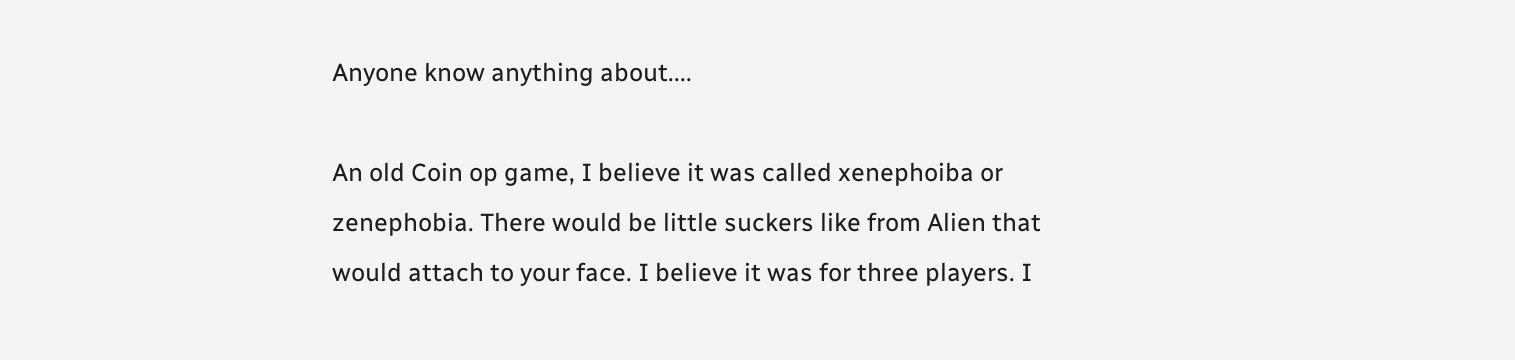Anyone know anything about....

An old Coin op game, I believe it was called xenephoiba or zenephobia. There would be little suckers like from Alien that would attach to your face. I believe it was for three players. I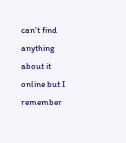can't find anything about it online but I remember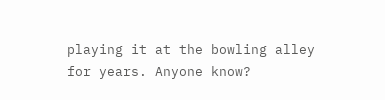playing it at the bowling alley for years. Anyone know?